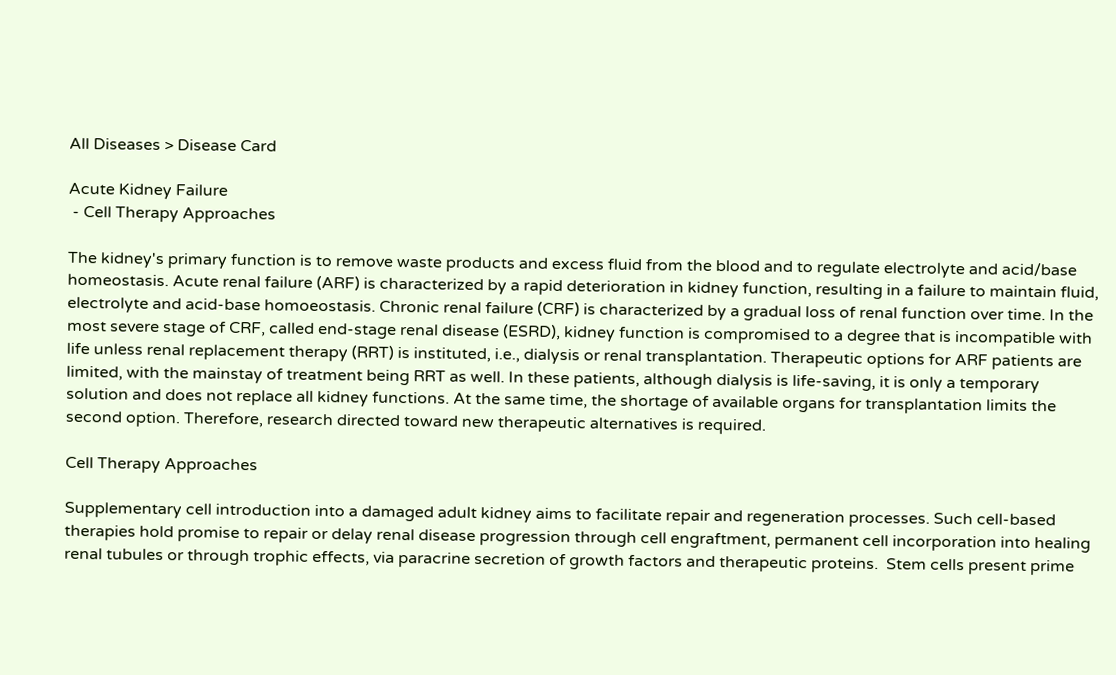All Diseases > Disease Card

Acute Kidney Failure
 - Cell Therapy Approaches

The kidney's primary function is to remove waste products and excess fluid from the blood and to regulate electrolyte and acid/base homeostasis. Acute renal failure (ARF) is characterized by a rapid deterioration in kidney function, resulting in a failure to maintain fluid, electrolyte and acid-base homoeostasis. Chronic renal failure (CRF) is characterized by a gradual loss of renal function over time. In the most severe stage of CRF, called end-stage renal disease (ESRD), kidney function is compromised to a degree that is incompatible with life unless renal replacement therapy (RRT) is instituted, i.e., dialysis or renal transplantation. Therapeutic options for ARF patients are limited, with the mainstay of treatment being RRT as well. In these patients, although dialysis is life-saving, it is only a temporary solution and does not replace all kidney functions. At the same time, the shortage of available organs for transplantation limits the second option. Therefore, research directed toward new therapeutic alternatives is required.

Cell Therapy Approaches

Supplementary cell introduction into a damaged adult kidney aims to facilitate repair and regeneration processes. Such cell-based therapies hold promise to repair or delay renal disease progression through cell engraftment, permanent cell incorporation into healing renal tubules or through trophic effects, via paracrine secretion of growth factors and therapeutic proteins.  Stem cells present prime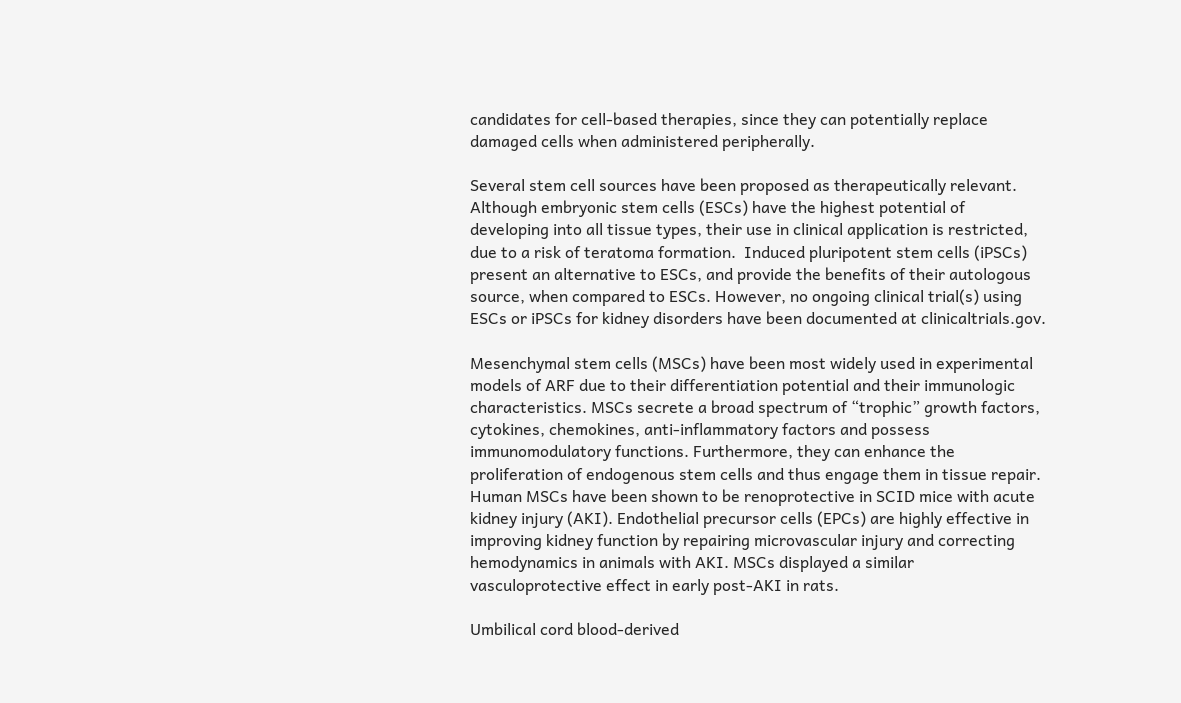candidates for cell-based therapies, since they can potentially replace damaged cells when administered peripherally.

Several stem cell sources have been proposed as therapeutically relevant. Although embryonic stem cells (ESCs) have the highest potential of developing into all tissue types, their use in clinical application is restricted, due to a risk of teratoma formation.  Induced pluripotent stem cells (iPSCs) present an alternative to ESCs, and provide the benefits of their autologous source, when compared to ESCs. However, no ongoing clinical trial(s) using ESCs or iPSCs for kidney disorders have been documented at clinicaltrials.gov.

Mesenchymal stem cells (MSCs) have been most widely used in experimental models of ARF due to their differentiation potential and their immunologic characteristics. MSCs secrete a broad spectrum of “trophic” growth factors, cytokines, chemokines, anti-inflammatory factors and possess immunomodulatory functions. Furthermore, they can enhance the proliferation of endogenous stem cells and thus engage them in tissue repair. Human MSCs have been shown to be renoprotective in SCID mice with acute kidney injury (AKI). Endothelial precursor cells (EPCs) are highly effective in improving kidney function by repairing microvascular injury and correcting hemodynamics in animals with AKI. MSCs displayed a similar vasculoprotective effect in early post-AKI in rats.

Umbilical cord blood-derived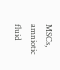MSCs, amniotic fluid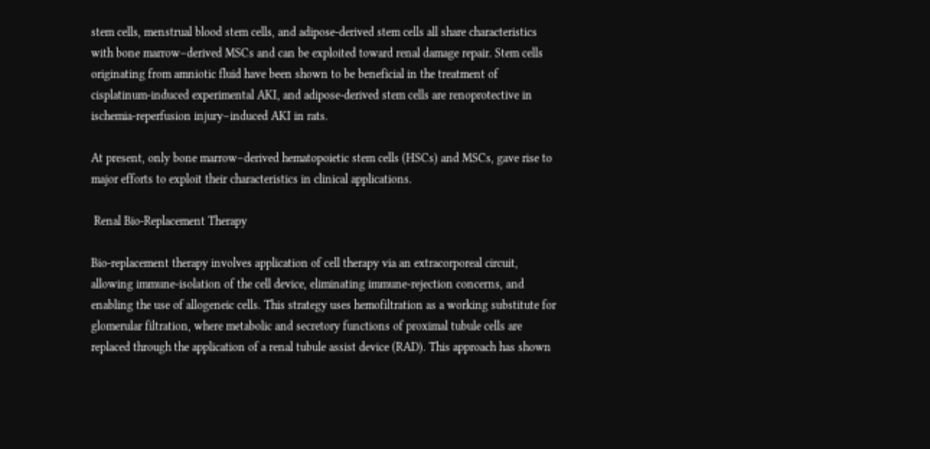stem cells, menstrual blood stem cells, and adipose-derived stem cells all share characteristics with bone marrow–derived MSCs and can be exploited toward renal damage repair. Stem cells originating from amniotic fluid have been shown to be beneficial in the treatment of cisplatinum-induced experimental AKI, and adipose-derived stem cells are renoprotective in ischemia-reperfusion injury–induced AKI in rats.

At present, only bone marrow–derived hematopoietic stem cells (HSCs) and MSCs, gave rise to major efforts to exploit their characteristics in clinical applications.

 Renal Bio-Replacement Therapy

Bio-replacement therapy involves application of cell therapy via an extracorporeal circuit, allowing immune-isolation of the cell device, eliminating immune-rejection concerns, and enabling the use of allogeneic cells. This strategy uses hemofiltration as a working substitute for glomerular filtration, where metabolic and secretory functions of proximal tubule cells are replaced through the application of a renal tubule assist device (RAD). This approach has shown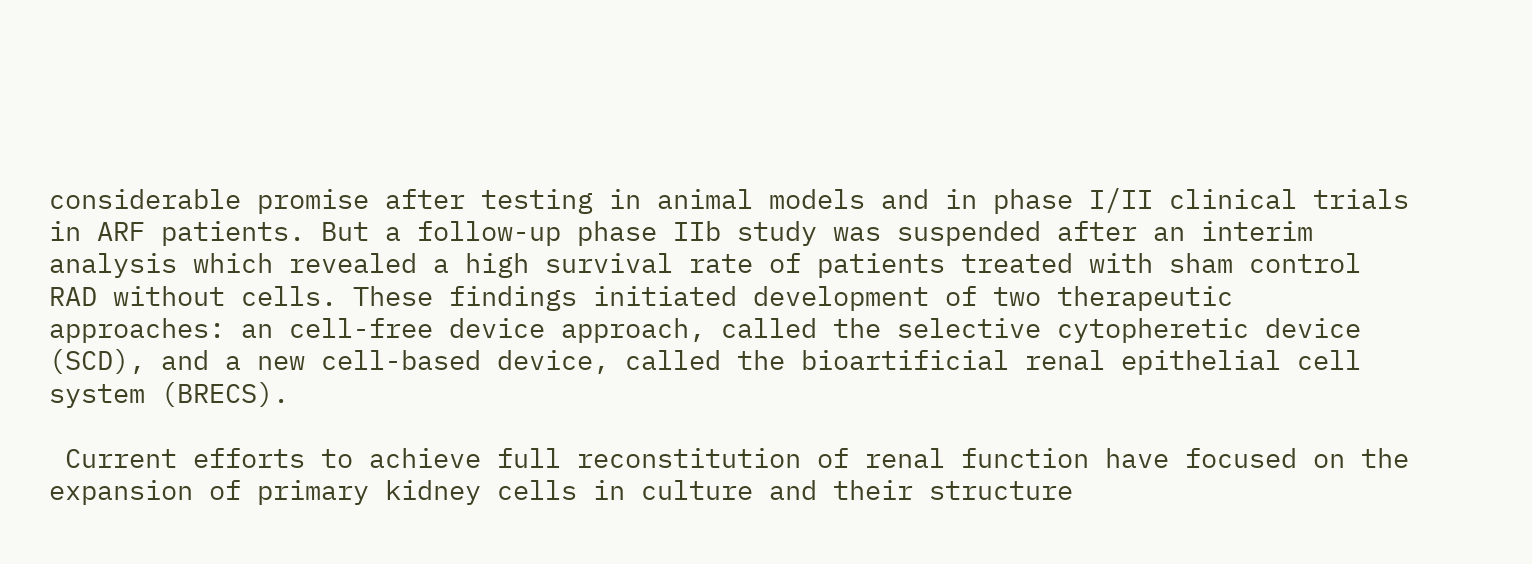considerable promise after testing in animal models and in phase I/II clinical trials in ARF patients. But a follow-up phase IIb study was suspended after an interim analysis which revealed a high survival rate of patients treated with sham control RAD without cells. These findings initiated development of two therapeutic approaches: an cell-free device approach, called the selective cytopheretic device (SCD), and a new cell-based device, called the bioartificial renal epithelial cell system (BRECS).

 Current efforts to achieve full reconstitution of renal function have focused on the expansion of primary kidney cells in culture and their structure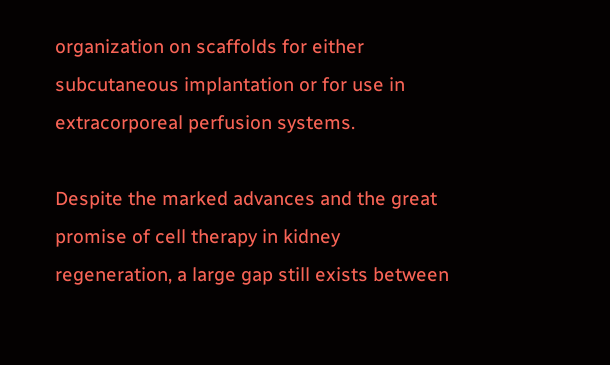organization on scaffolds for either subcutaneous implantation or for use in extracorporeal perfusion systems.

Despite the marked advances and the great promise of cell therapy in kidney regeneration, a large gap still exists between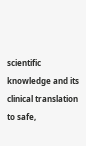scientific knowledge and its clinical translation to safe,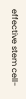effective stem cell-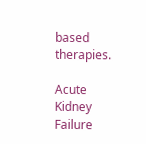based therapies.

Acute Kidney Failure